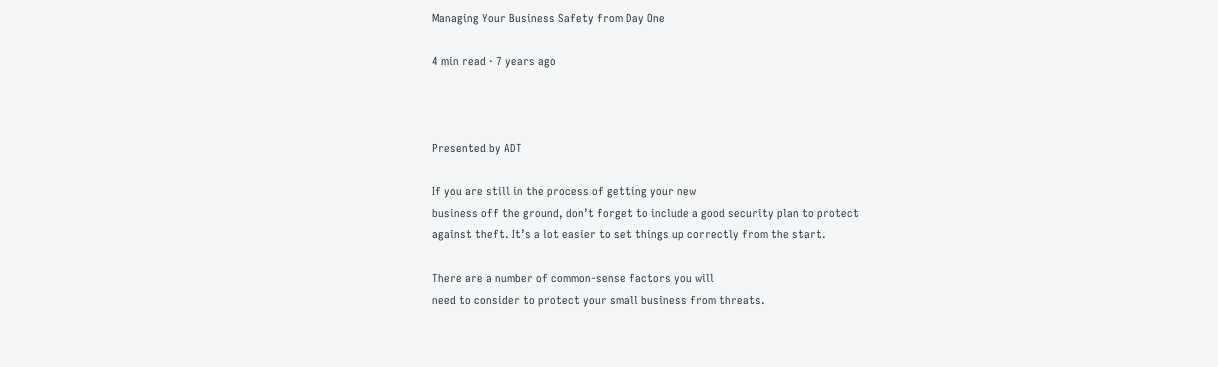Managing Your Business Safety from Day One

4 min read · 7 years ago



Presented by ADT

If you are still in the process of getting your new
business off the ground, don’t forget to include a good security plan to protect
against theft. It’s a lot easier to set things up correctly from the start.

There are a number of common-sense factors you will
need to consider to protect your small business from threats.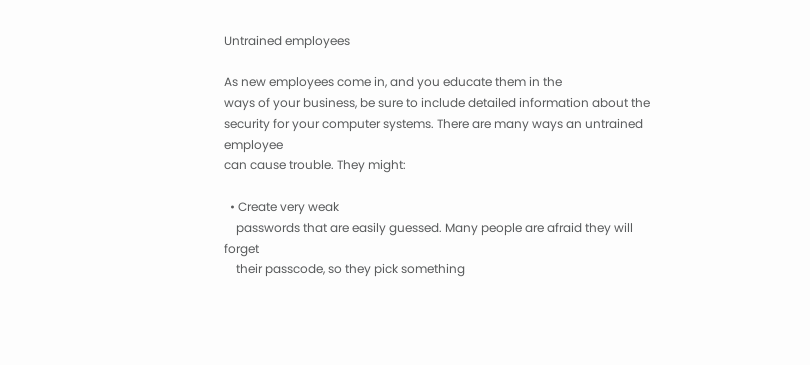Untrained employees

As new employees come in, and you educate them in the
ways of your business, be sure to include detailed information about the
security for your computer systems. There are many ways an untrained employee
can cause trouble. They might:

  • Create very weak
    passwords that are easily guessed. Many people are afraid they will forget
    their passcode, so they pick something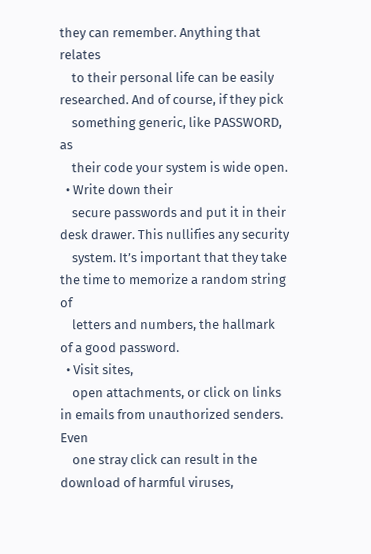they can remember. Anything that relates
    to their personal life can be easily researched. And of course, if they pick
    something generic, like PASSWORD, as
    their code your system is wide open.
  • Write down their
    secure passwords and put it in their desk drawer. This nullifies any security
    system. It’s important that they take the time to memorize a random string of
    letters and numbers, the hallmark of a good password.
  • Visit sites,
    open attachments, or click on links in emails from unauthorized senders. Even
    one stray click can result in the download of harmful viruses,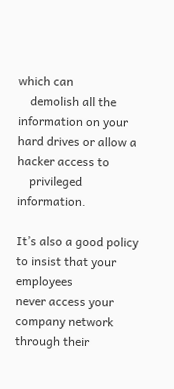which can
    demolish all the information on your hard drives or allow a hacker access to
    privileged information.

It’s also a good policy to insist that your employees
never access your company network through their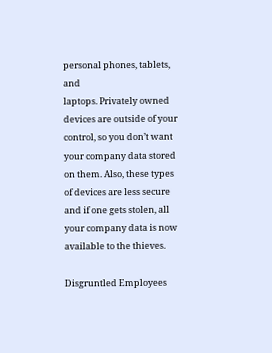personal phones, tablets, and
laptops. Privately owned devices are outside of your control, so you don’t want
your company data stored on them. Also, these types of devices are less secure
and if one gets stolen, all your company data is now available to the thieves.

Disgruntled Employees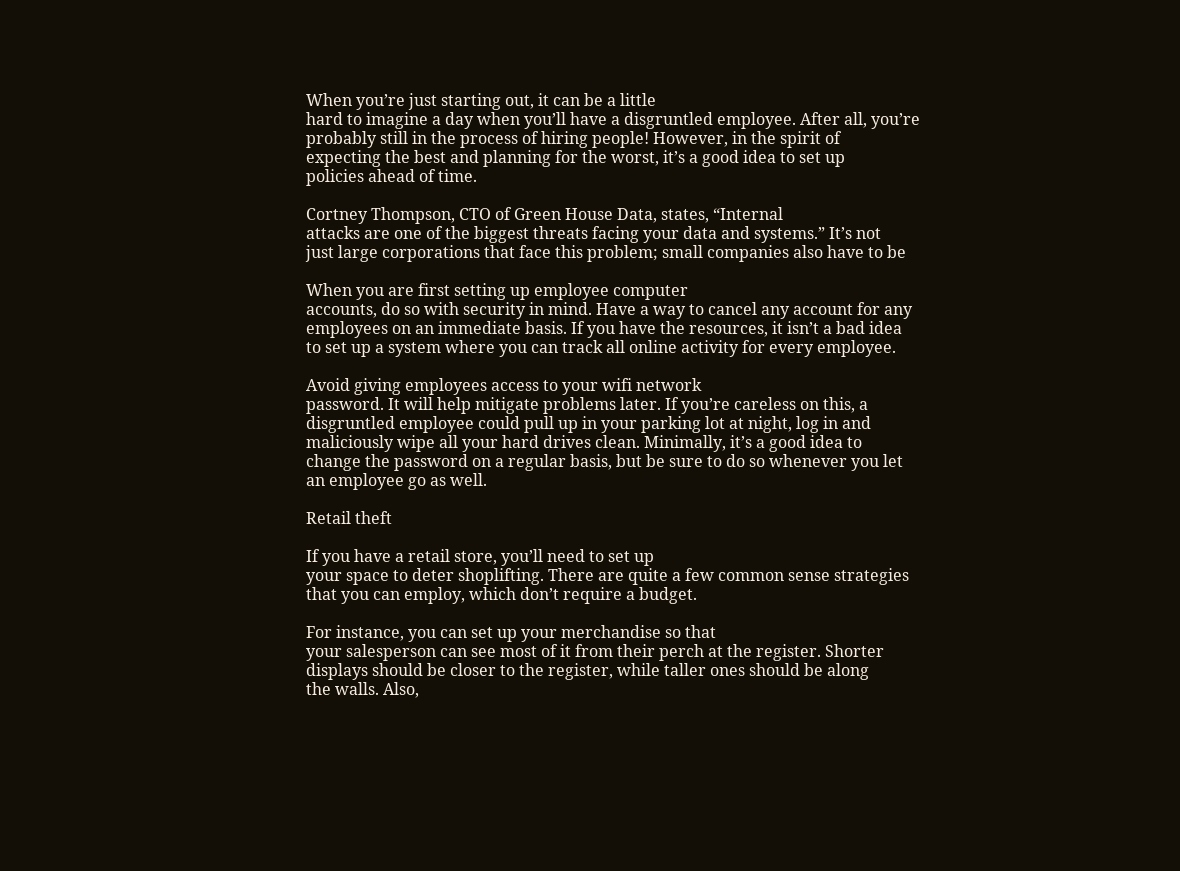When you’re just starting out, it can be a little
hard to imagine a day when you’ll have a disgruntled employee. After all, you’re
probably still in the process of hiring people! However, in the spirit of
expecting the best and planning for the worst, it’s a good idea to set up
policies ahead of time.

Cortney Thompson, CTO of Green House Data, states, “Internal
attacks are one of the biggest threats facing your data and systems.” It’s not
just large corporations that face this problem; small companies also have to be

When you are first setting up employee computer
accounts, do so with security in mind. Have a way to cancel any account for any
employees on an immediate basis. If you have the resources, it isn’t a bad idea
to set up a system where you can track all online activity for every employee.

Avoid giving employees access to your wifi network
password. It will help mitigate problems later. If you’re careless on this, a
disgruntled employee could pull up in your parking lot at night, log in and
maliciously wipe all your hard drives clean. Minimally, it’s a good idea to
change the password on a regular basis, but be sure to do so whenever you let
an employee go as well.

Retail theft

If you have a retail store, you’ll need to set up
your space to deter shoplifting. There are quite a few common sense strategies
that you can employ, which don’t require a budget.

For instance, you can set up your merchandise so that
your salesperson can see most of it from their perch at the register. Shorter
displays should be closer to the register, while taller ones should be along
the walls. Also,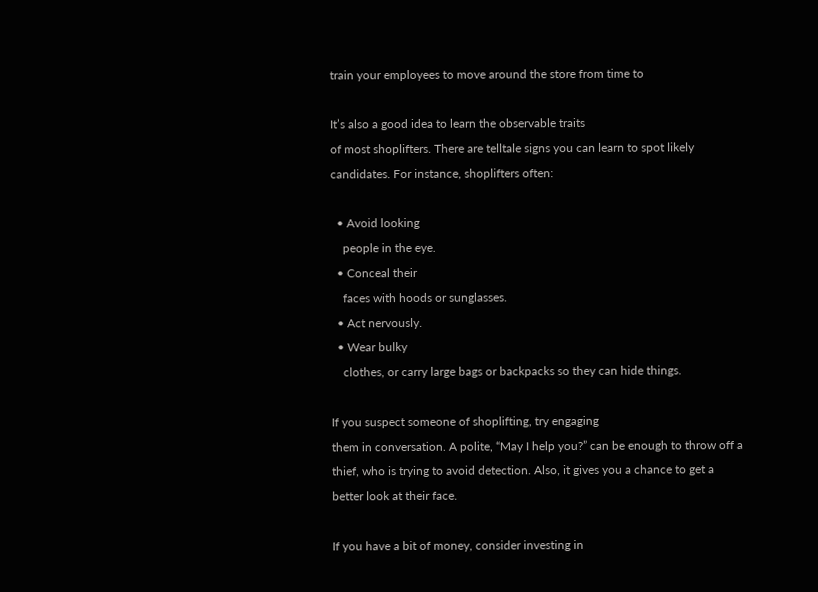train your employees to move around the store from time to

It’s also a good idea to learn the observable traits
of most shoplifters. There are telltale signs you can learn to spot likely
candidates. For instance, shoplifters often:

  • Avoid looking
    people in the eye.
  • Conceal their
    faces with hoods or sunglasses.
  • Act nervously.
  • Wear bulky
    clothes, or carry large bags or backpacks so they can hide things.

If you suspect someone of shoplifting, try engaging
them in conversation. A polite, “May I help you?” can be enough to throw off a
thief, who is trying to avoid detection. Also, it gives you a chance to get a
better look at their face.

If you have a bit of money, consider investing in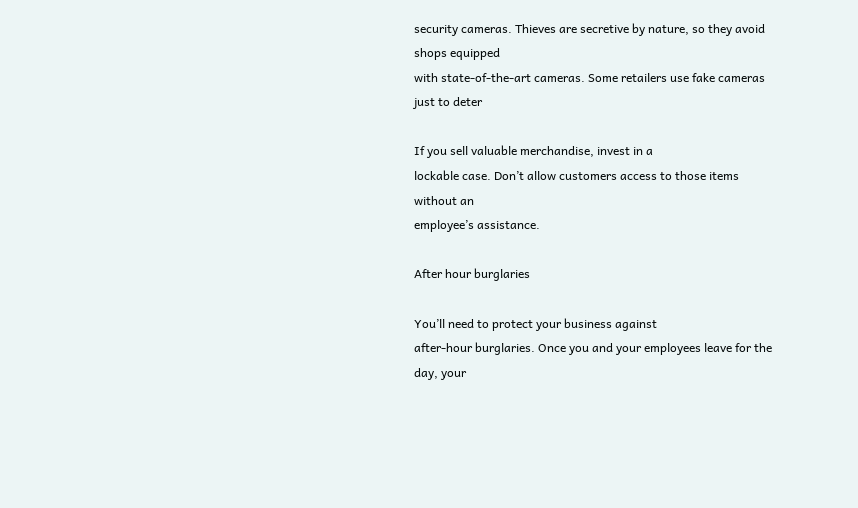security cameras. Thieves are secretive by nature, so they avoid shops equipped
with state-of-the-art cameras. Some retailers use fake cameras just to deter

If you sell valuable merchandise, invest in a
lockable case. Don’t allow customers access to those items without an
employee’s assistance.

After hour burglaries

You’ll need to protect your business against
after-hour burglaries. Once you and your employees leave for the day, your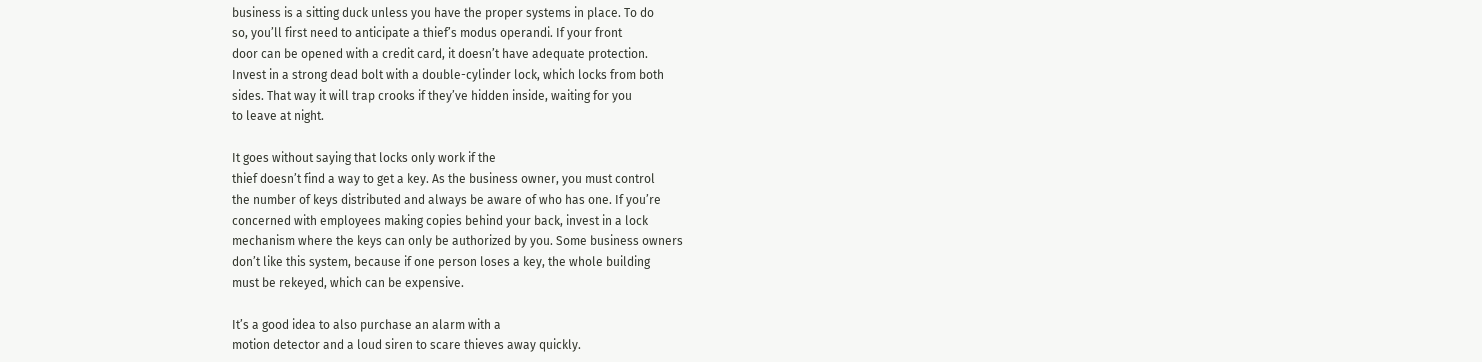business is a sitting duck unless you have the proper systems in place. To do
so, you’ll first need to anticipate a thief’s modus operandi. If your front
door can be opened with a credit card, it doesn’t have adequate protection.
Invest in a strong dead bolt with a double-cylinder lock, which locks from both
sides. That way it will trap crooks if they’ve hidden inside, waiting for you
to leave at night.

It goes without saying that locks only work if the
thief doesn’t find a way to get a key. As the business owner, you must control
the number of keys distributed and always be aware of who has one. If you’re
concerned with employees making copies behind your back, invest in a lock
mechanism where the keys can only be authorized by you. Some business owners
don’t like this system, because if one person loses a key, the whole building
must be rekeyed, which can be expensive.

It’s a good idea to also purchase an alarm with a
motion detector and a loud siren to scare thieves away quickly.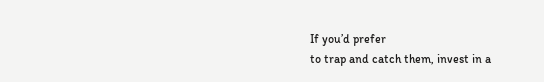If you’d prefer
to trap and catch them, invest in a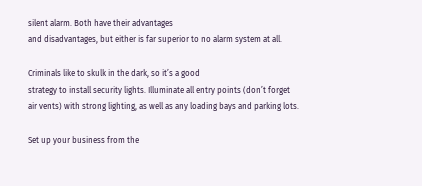silent alarm. Both have their advantages
and disadvantages, but either is far superior to no alarm system at all.

Criminals like to skulk in the dark, so it’s a good
strategy to install security lights. Illuminate all entry points (don’t forget
air vents) with strong lighting, as well as any loading bays and parking lots.

Set up your business from the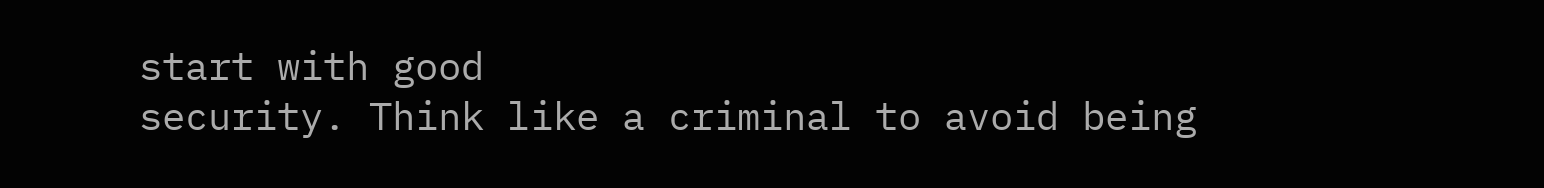start with good
security. Think like a criminal to avoid being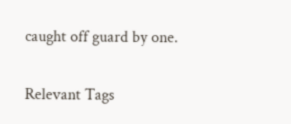caught off guard by one.

Relevant Tags